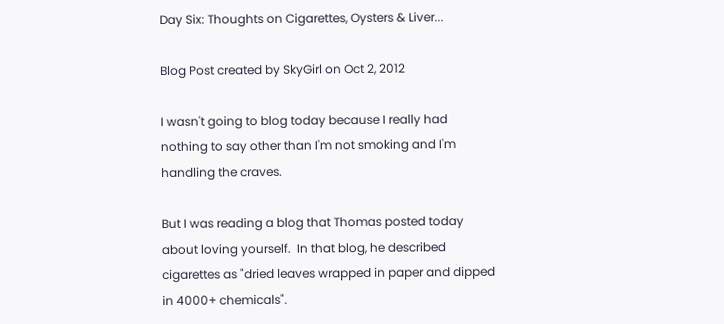Day Six: Thoughts on Cigarettes, Oysters & Liver...

Blog Post created by SkyGirl on Oct 2, 2012

I wasn't going to blog today because I really had nothing to say other than I'm not smoking and I'm handling the craves.

But I was reading a blog that Thomas posted today about loving yourself.  In that blog, he described cigarettes as "dried leaves wrapped in paper and dipped in 4000+ chemicals".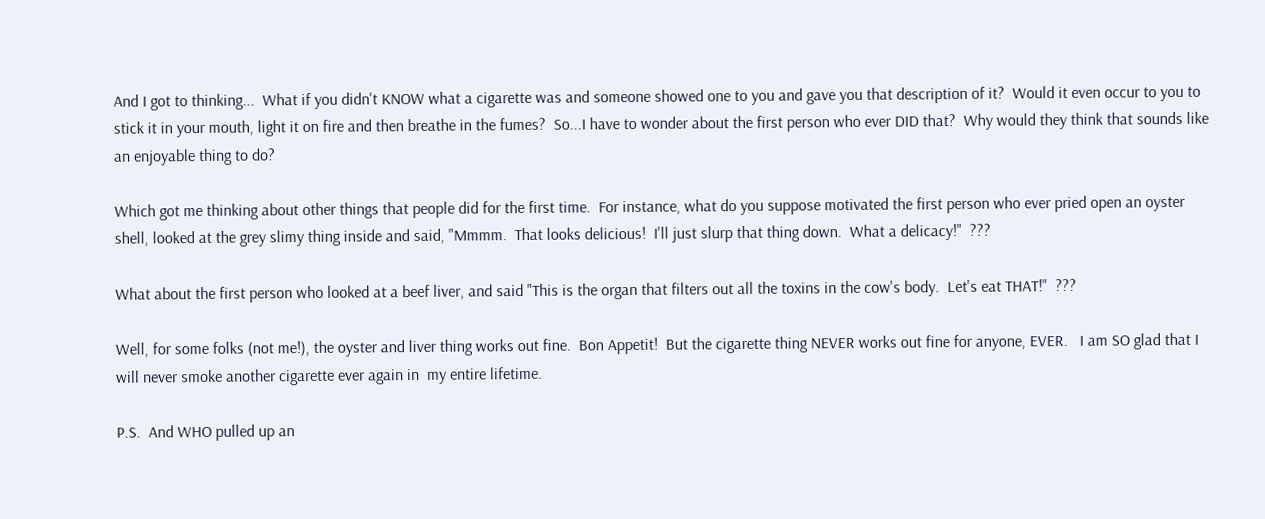And I got to thinking...  What if you didn't KNOW what a cigarette was and someone showed one to you and gave you that description of it?  Would it even occur to you to stick it in your mouth, light it on fire and then breathe in the fumes?  So...I have to wonder about the first person who ever DID that?  Why would they think that sounds like an enjoyable thing to do?

Which got me thinking about other things that people did for the first time.  For instance, what do you suppose motivated the first person who ever pried open an oyster shell, looked at the grey slimy thing inside and said, "Mmmm.  That looks delicious!  I'll just slurp that thing down.  What a delicacy!"  ???

What about the first person who looked at a beef liver, and said "This is the organ that filters out all the toxins in the cow's body.  Let's eat THAT!"  ???

Well, for some folks (not me!), the oyster and liver thing works out fine.  Bon Appetit!  But the cigarette thing NEVER works out fine for anyone, EVER.   I am SO glad that I will never smoke another cigarette ever again in  my entire lifetime.

P.S.  And WHO pulled up an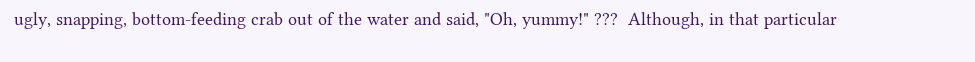ugly, snapping, bottom-feeding crab out of the water and said, "Oh, yummy!" ???  Although, in that particular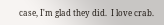case, I'm glad they did.  I love crab.